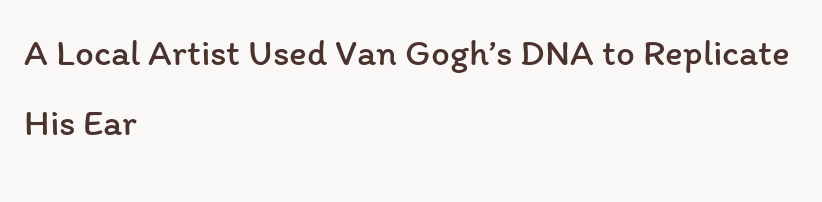A Local Artist Used Van Gogh’s DNA to Replicate His Ear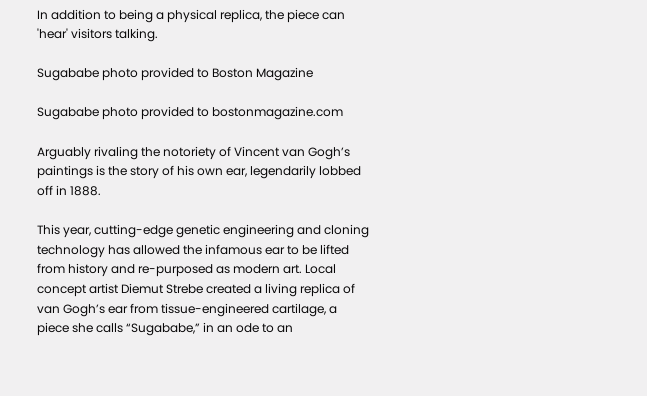In addition to being a physical replica, the piece can 'hear' visitors talking.

Sugababe photo provided to Boston Magazine

Sugababe photo provided to bostonmagazine.com

Arguably rivaling the notoriety of Vincent van Gogh’s paintings is the story of his own ear, legendarily lobbed off in 1888.

This year, cutting-edge genetic engineering and cloning technology has allowed the infamous ear to be lifted from history and re-purposed as modern art. Local concept artist Diemut Strebe created a living replica of van Gogh’s ear from tissue-engineered cartilage, a piece she calls “Sugababe,” in an ode to an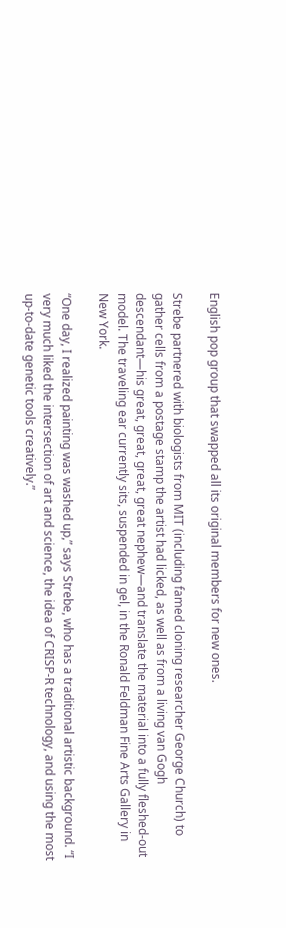English pop group that swapped all its original members for new ones.

Strebe partnered with biologists from MIT (including famed cloning researcher George Church) to gather cells from a postage stamp the artist had licked, as well as from a living van Gogh descendant—his great, great, great, great nephew—and translate the material into a fully fleshed-out model. The traveling ear currently sits, suspended in gel, in the Ronald Feldman Fine Arts Gallery in New York.

“One day, I realized painting was washed up,” says Strebe, who has a traditional artistic background. “I very much liked the intersection of art and science, the idea of CRISP-R technology, and using the most up-to-date genetic tools creatively.”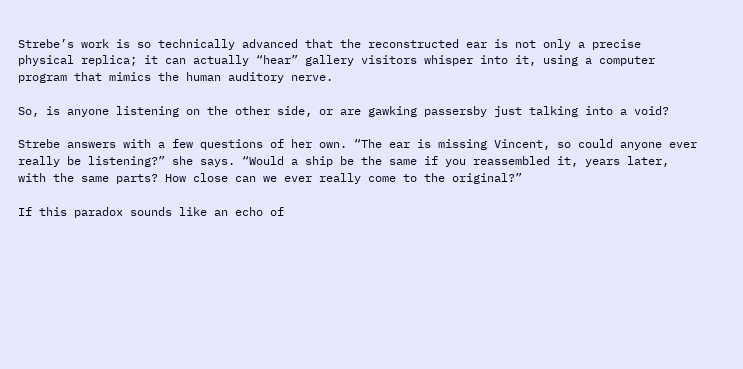Strebe’s work is so technically advanced that the reconstructed ear is not only a precise physical replica; it can actually “hear” gallery visitors whisper into it, using a computer program that mimics the human auditory nerve.

So, is anyone listening on the other side, or are gawking passersby just talking into a void?

Strebe answers with a few questions of her own. “The ear is missing Vincent, so could anyone ever really be listening?” she says. “Would a ship be the same if you reassembled it, years later, with the same parts? How close can we ever really come to the original?”

If this paradox sounds like an echo of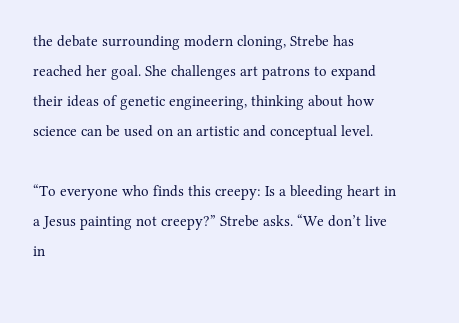the debate surrounding modern cloning, Strebe has reached her goal. She challenges art patrons to expand their ideas of genetic engineering, thinking about how science can be used on an artistic and conceptual level.

“To everyone who finds this creepy: Is a bleeding heart in a Jesus painting not creepy?” Strebe asks. “We don’t live in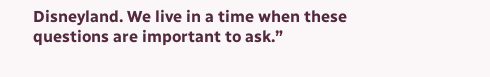Disneyland. We live in a time when these questions are important to ask.”